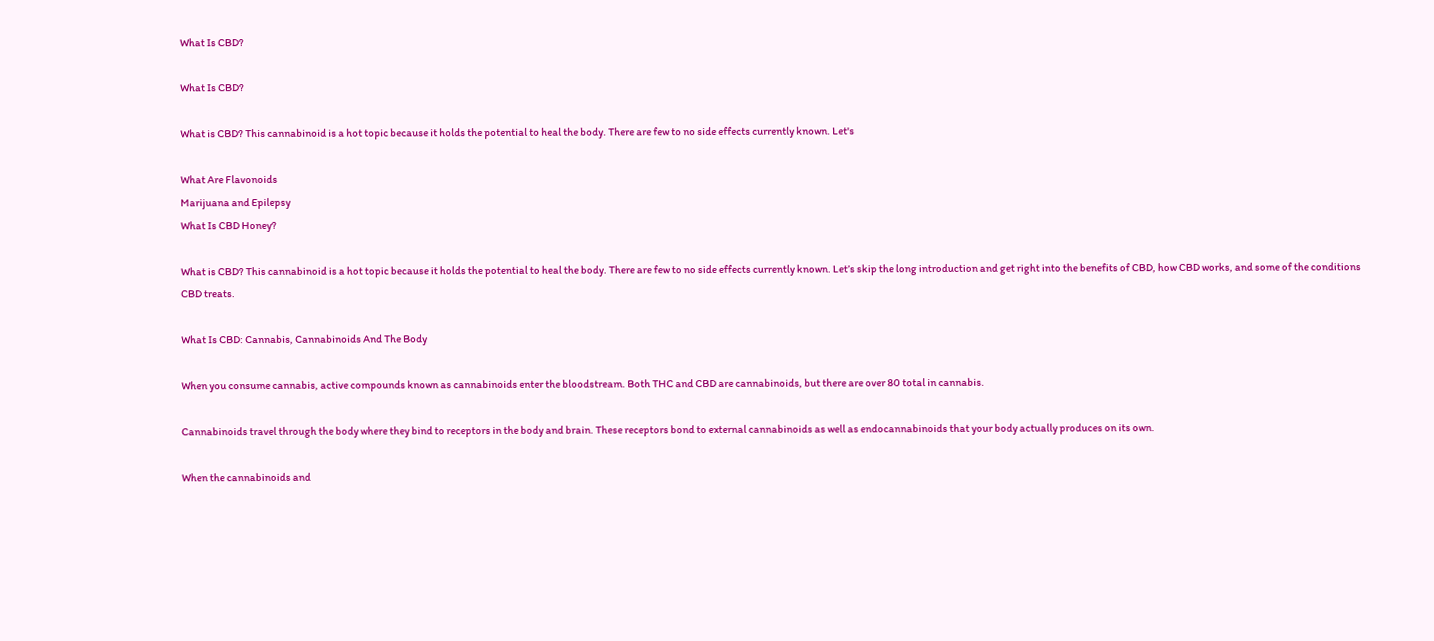What Is CBD?

What Is CBD?

What is CBD? This cannabinoid is a hot topic because it holds the potential to heal the body. There are few to no side effects currently known. Let's

What Are Flavonoids
Marijuana and Epilepsy
What Is CBD Honey?

What is CBD? This cannabinoid is a hot topic because it holds the potential to heal the body. There are few to no side effects currently known. Let’s skip the long introduction and get right into the benefits of CBD, how CBD works, and some of the conditions CBD treats.

What Is CBD: Cannabis, Cannabinoids And The Body

When you consume cannabis, active compounds known as cannabinoids enter the bloodstream. Both THC and CBD are cannabinoids, but there are over 80 total in cannabis.

Cannabinoids travel through the body where they bind to receptors in the body and brain. These receptors bond to external cannabinoids as well as endocannabinoids that your body actually produces on its own.

When the cannabinoids and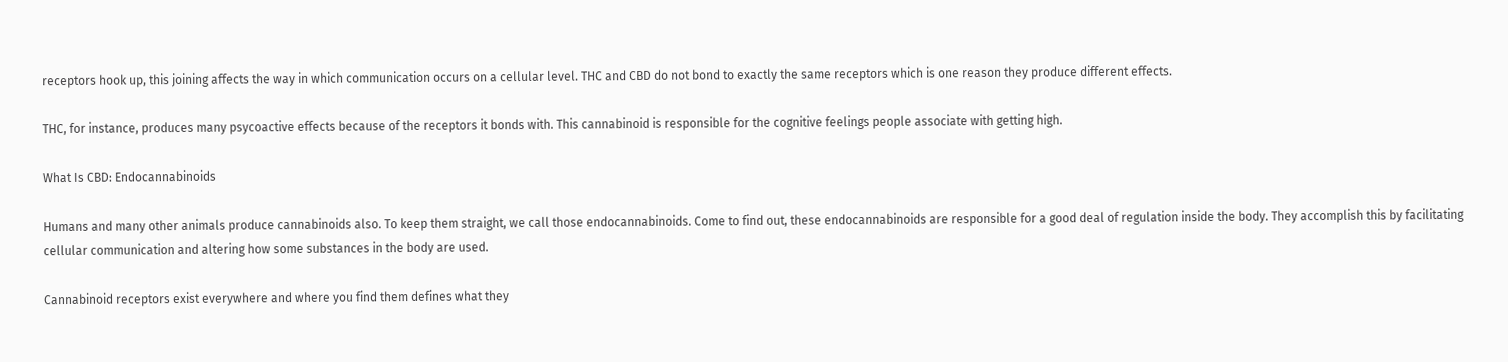receptors hook up, this joining affects the way in which communication occurs on a cellular level. THC and CBD do not bond to exactly the same receptors which is one reason they produce different effects.

THC, for instance, produces many psycoactive effects because of the receptors it bonds with. This cannabinoid is responsible for the cognitive feelings people associate with getting high.

What Is CBD: Endocannabinoids

Humans and many other animals produce cannabinoids also. To keep them straight, we call those endocannabinoids. Come to find out, these endocannabinoids are responsible for a good deal of regulation inside the body. They accomplish this by facilitating cellular communication and altering how some substances in the body are used.

Cannabinoid receptors exist everywhere and where you find them defines what they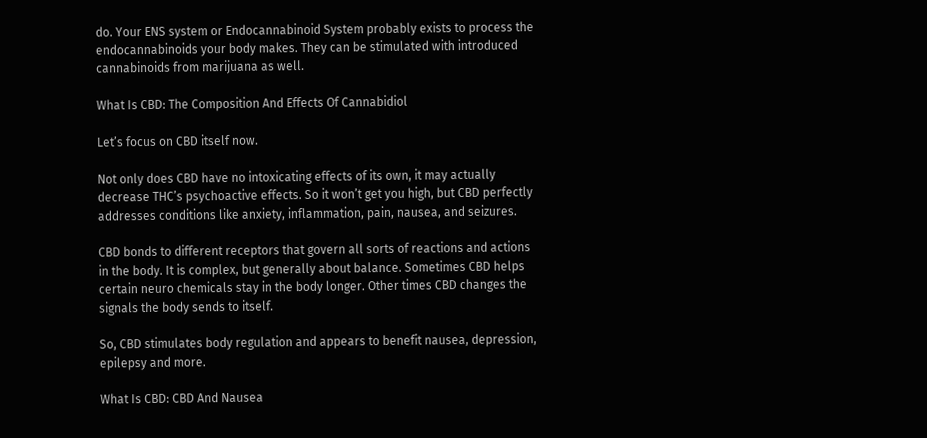do. Your ENS system or Endocannabinoid System probably exists to process the endocannabinoids your body makes. They can be stimulated with introduced cannabinoids from marijuana as well.

What Is CBD: The Composition And Effects Of Cannabidiol

Let’s focus on CBD itself now.

Not only does CBD have no intoxicating effects of its own, it may actually decrease THC’s psychoactive effects. So it won’t get you high, but CBD perfectly addresses conditions like anxiety, inflammation, pain, nausea, and seizures.

CBD bonds to different receptors that govern all sorts of reactions and actions in the body. It is complex, but generally about balance. Sometimes CBD helps certain neuro chemicals stay in the body longer. Other times CBD changes the signals the body sends to itself.

So, CBD stimulates body regulation and appears to benefit nausea, depression, epilepsy and more.

What Is CBD: CBD And Nausea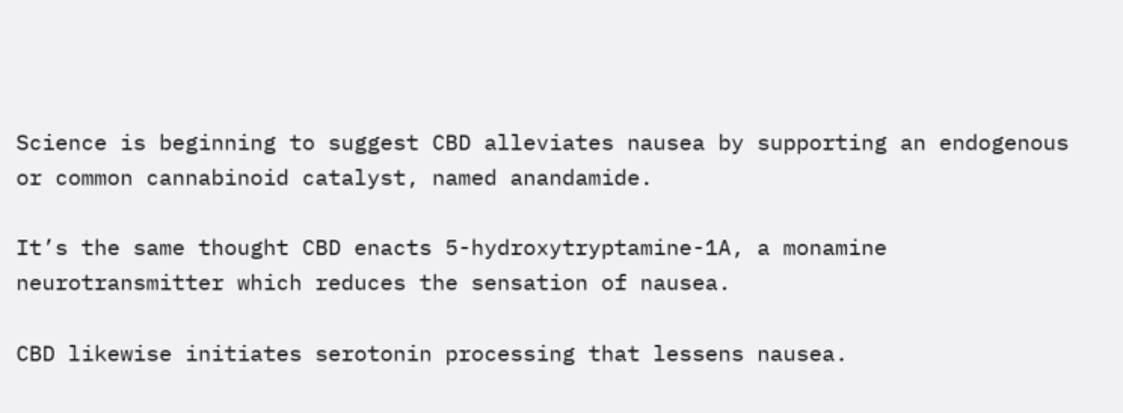Science is beginning to suggest CBD alleviates nausea by supporting an endogenous or common cannabinoid catalyst, named anandamide.

It’s the same thought CBD enacts 5-hydroxytryptamine-1A, a monamine neurotransmitter which reduces the sensation of nausea.

CBD likewise initiates serotonin processing that lessens nausea.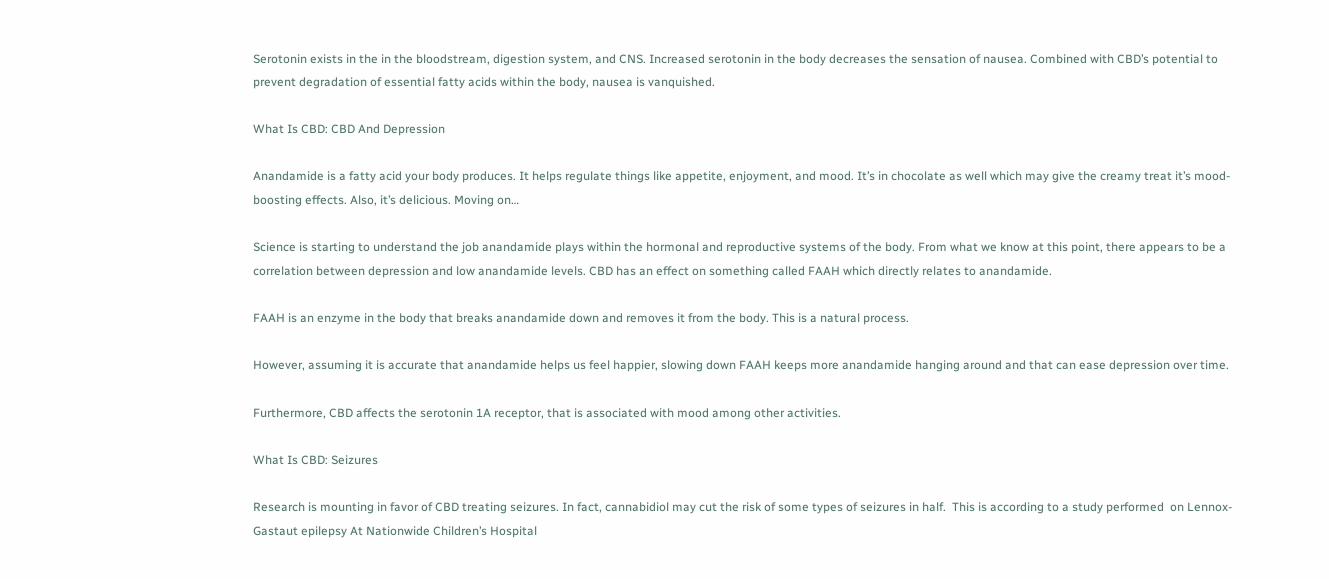Serotonin exists in the in the bloodstream, digestion system, and CNS. Increased serotonin in the body decreases the sensation of nausea. Combined with CBD’s potential to prevent degradation of essential fatty acids within the body, nausea is vanquished.

What Is CBD: CBD And Depression

Anandamide is a fatty acid your body produces. It helps regulate things like appetite, enjoyment, and mood. It’s in chocolate as well which may give the creamy treat it’s mood-boosting effects. Also, it’s delicious. Moving on…

Science is starting to understand the job anandamide plays within the hormonal and reproductive systems of the body. From what we know at this point, there appears to be a correlation between depression and low anandamide levels. CBD has an effect on something called FAAH which directly relates to anandamide.

FAAH is an enzyme in the body that breaks anandamide down and removes it from the body. This is a natural process.

However, assuming it is accurate that anandamide helps us feel happier, slowing down FAAH keeps more anandamide hanging around and that can ease depression over time.

Furthermore, CBD affects the serotonin 1A receptor, that is associated with mood among other activities.

What Is CBD: Seizures

Research is mounting in favor of CBD treating seizures. In fact, cannabidiol may cut the risk of some types of seizures in half.  This is according to a study performed  on Lennox-Gastaut epilepsy At Nationwide Children’s Hospital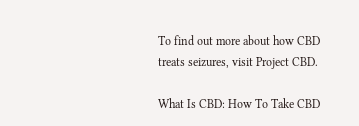To find out more about how CBD treats seizures, visit Project CBD.

What Is CBD: How To Take CBD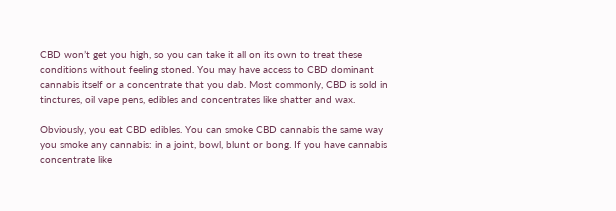CBD won’t get you high, so you can take it all on its own to treat these conditions without feeling stoned. You may have access to CBD dominant cannabis itself or a concentrate that you dab. Most commonly, CBD is sold in tinctures, oil vape pens, edibles and concentrates like shatter and wax.

Obviously, you eat CBD edibles. You can smoke CBD cannabis the same way you smoke any cannabis: in a joint, bowl, blunt or bong. If you have cannabis concentrate like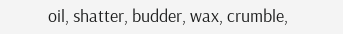oil, shatter, budder, wax, crumble,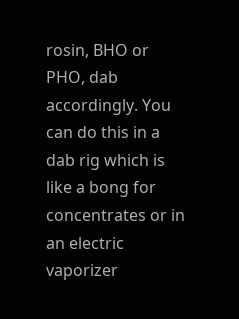rosin, BHO or PHO, dab accordingly. You can do this in a dab rig which is like a bong for concentrates or in an electric vaporizer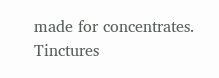made for concentrates. Tinctures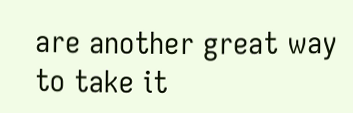are another great way to take it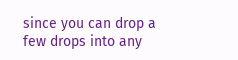since you can drop a few drops into any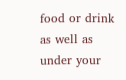food or drink as well as under your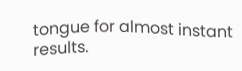tongue for almost instant results.